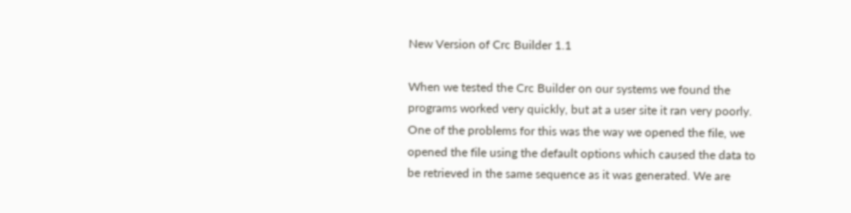New Version of Crc Builder 1.1

When we tested the Crc Builder on our systems we found the programs worked very quickly, but at a user site it ran very poorly. One of the problems for this was the way we opened the file, we opened the file using the default options which caused the data to be retrieved in the same sequence as it was generated. We are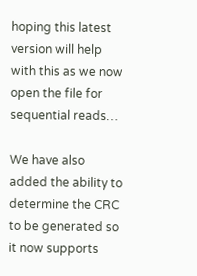hoping this latest version will help with this as we now open the file for sequential reads…

We have also added the ability to determine the CRC to be generated so it now supports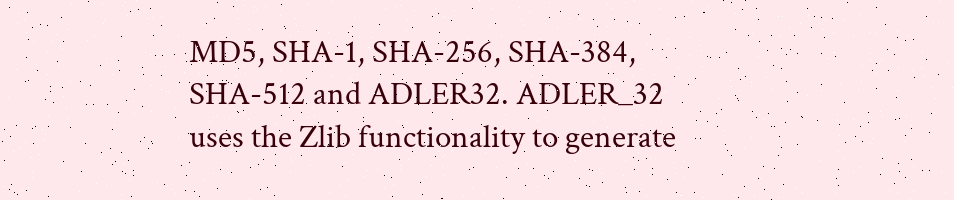MD5, SHA-1, SHA-256, SHA-384, SHA-512 and ADLER32. ADLER_32 uses the Zlib functionality to generate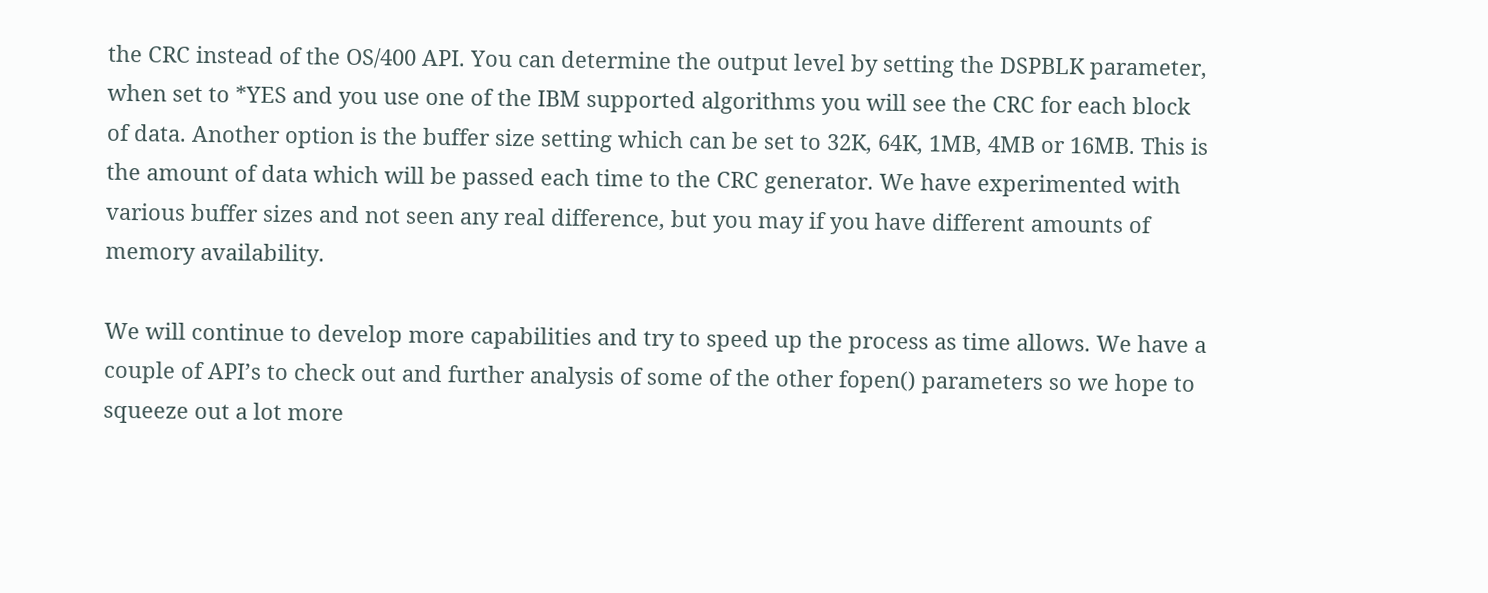the CRC instead of the OS/400 API. You can determine the output level by setting the DSPBLK parameter, when set to *YES and you use one of the IBM supported algorithms you will see the CRC for each block of data. Another option is the buffer size setting which can be set to 32K, 64K, 1MB, 4MB or 16MB. This is the amount of data which will be passed each time to the CRC generator. We have experimented with various buffer sizes and not seen any real difference, but you may if you have different amounts of memory availability.

We will continue to develop more capabilities and try to speed up the process as time allows. We have a couple of API’s to check out and further analysis of some of the other fopen() parameters so we hope to squeeze out a lot more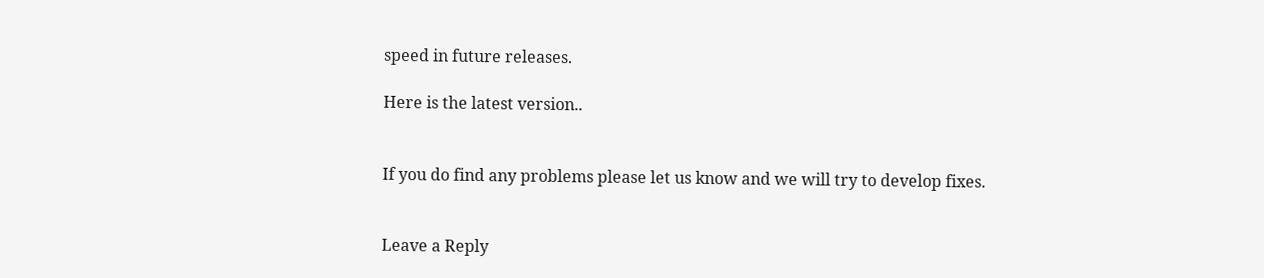speed in future releases.

Here is the latest version..


If you do find any problems please let us know and we will try to develop fixes.


Leave a Reply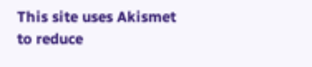This site uses Akismet to reduce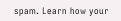spam. Learn how your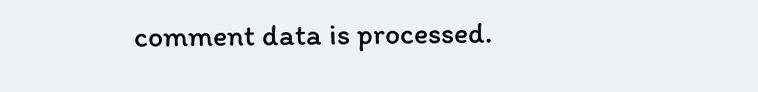comment data is processed.